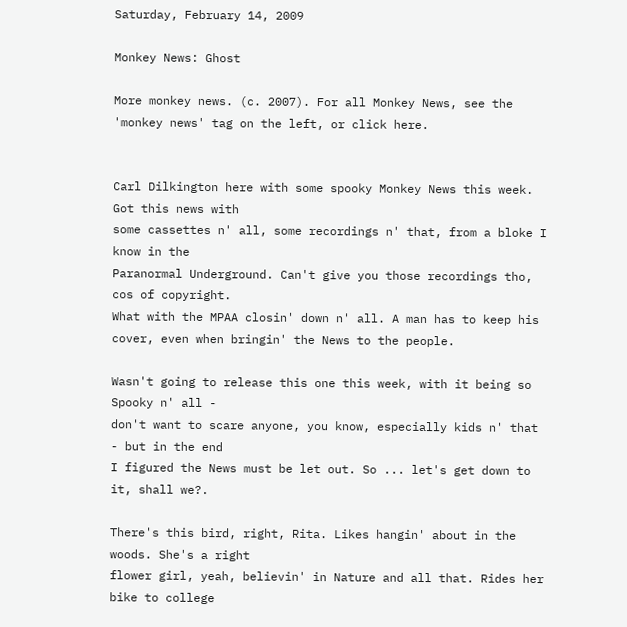Saturday, February 14, 2009

Monkey News: Ghost

More monkey news. (c. 2007). For all Monkey News, see the 'monkey news' tag on the left, or click here.


Carl Dilkington here with some spooky Monkey News this week. Got this news with
some cassettes n' all, some recordings n' that, from a bloke I know in the
Paranormal Underground. Can't give you those recordings tho, cos of copyright.
What with the MPAA closin' down n' all. A man has to keep his
cover, even when bringin' the News to the people.

Wasn't going to release this one this week, with it being so Spooky n' all -
don't want to scare anyone, you know, especially kids n' that - but in the end
I figured the News must be let out. So ... let's get down to it, shall we?.

There's this bird, right, Rita. Likes hangin' about in the woods. She's a right
flower girl, yeah, believin' in Nature and all that. Rides her bike to college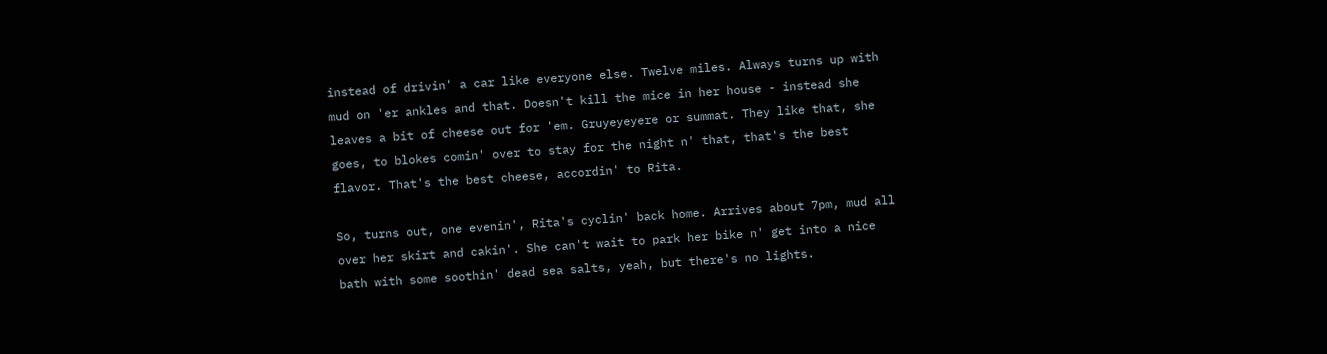instead of drivin' a car like everyone else. Twelve miles. Always turns up with
mud on 'er ankles and that. Doesn't kill the mice in her house - instead she
leaves a bit of cheese out for 'em. Gruyeyeyere or summat. They like that, she
goes, to blokes comin' over to stay for the night n' that, that's the best
flavor. That's the best cheese, accordin' to Rita.

So, turns out, one evenin', Rita's cyclin' back home. Arrives about 7pm, mud all
over her skirt and cakin'. She can't wait to park her bike n' get into a nice
bath with some soothin' dead sea salts, yeah, but there's no lights.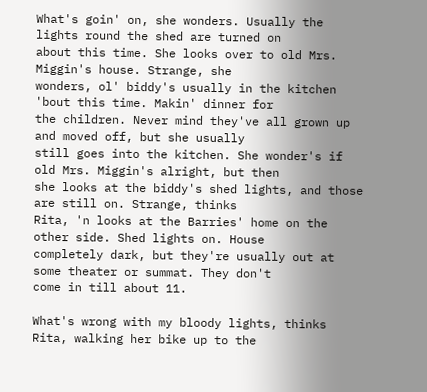What's goin' on, she wonders. Usually the lights round the shed are turned on
about this time. She looks over to old Mrs. Miggin's house. Strange, she
wonders, ol' biddy's usually in the kitchen 'bout this time. Makin' dinner for
the children. Never mind they've all grown up and moved off, but she usually
still goes into the kitchen. She wonder's if old Mrs. Miggin's alright, but then
she looks at the biddy's shed lights, and those are still on. Strange, thinks
Rita, 'n looks at the Barries' home on the other side. Shed lights on. House
completely dark, but they're usually out at some theater or summat. They don't
come in till about 11.

What's wrong with my bloody lights, thinks Rita, walking her bike up to the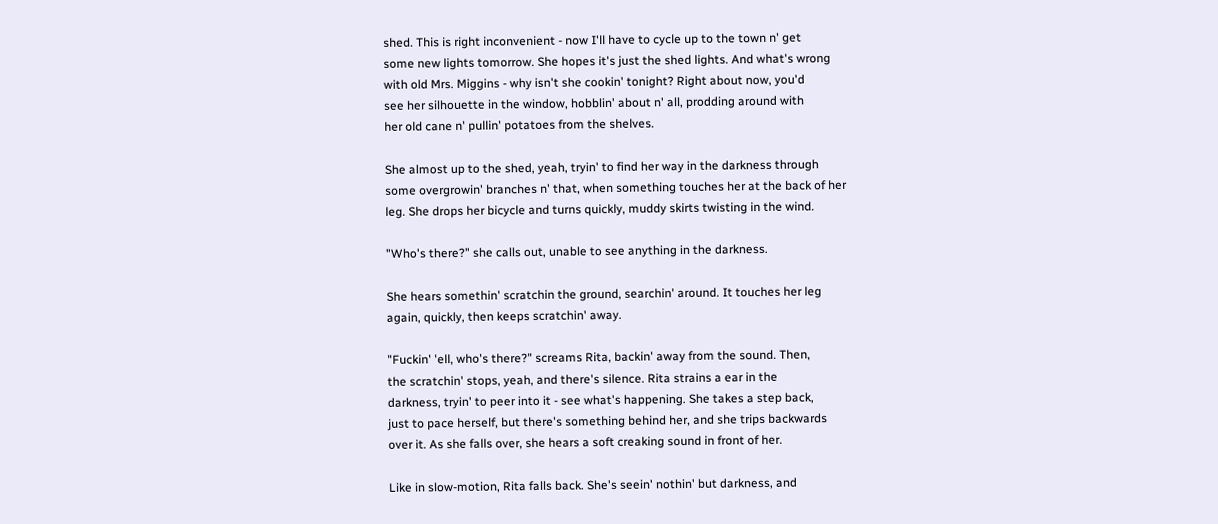shed. This is right inconvenient - now I'll have to cycle up to the town n' get
some new lights tomorrow. She hopes it's just the shed lights. And what's wrong
with old Mrs. Miggins - why isn't she cookin' tonight? Right about now, you'd
see her silhouette in the window, hobblin' about n' all, prodding around with
her old cane n' pullin' potatoes from the shelves.

She almost up to the shed, yeah, tryin' to find her way in the darkness through
some overgrowin' branches n' that, when something touches her at the back of her
leg. She drops her bicycle and turns quickly, muddy skirts twisting in the wind.

"Who's there?" she calls out, unable to see anything in the darkness.

She hears somethin' scratchin the ground, searchin' around. It touches her leg
again, quickly, then keeps scratchin' away.

"Fuckin' 'ell, who's there?" screams Rita, backin' away from the sound. Then,
the scratchin' stops, yeah, and there's silence. Rita strains a ear in the
darkness, tryin' to peer into it - see what's happening. She takes a step back,
just to pace herself, but there's something behind her, and she trips backwards
over it. As she falls over, she hears a soft creaking sound in front of her.

Like in slow-motion, Rita falls back. She's seein' nothin' but darkness, and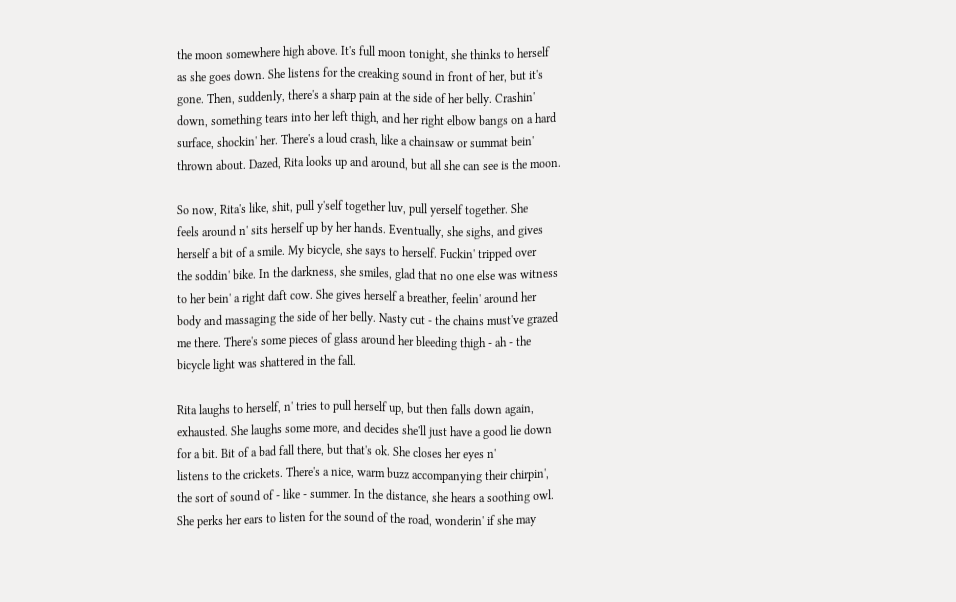the moon somewhere high above. It's full moon tonight, she thinks to herself
as she goes down. She listens for the creaking sound in front of her, but it's
gone. Then, suddenly, there's a sharp pain at the side of her belly. Crashin'
down, something tears into her left thigh, and her right elbow bangs on a hard
surface, shockin' her. There's a loud crash, like a chainsaw or summat bein'
thrown about. Dazed, Rita looks up and around, but all she can see is the moon.

So now, Rita's like, shit, pull y'self together luv, pull yerself together. She
feels around n' sits herself up by her hands. Eventually, she sighs, and gives
herself a bit of a smile. My bicycle, she says to herself. Fuckin' tripped over
the soddin' bike. In the darkness, she smiles, glad that no one else was witness
to her bein' a right daft cow. She gives herself a breather, feelin' around her
body and massaging the side of her belly. Nasty cut - the chains must've grazed
me there. There's some pieces of glass around her bleeding thigh - ah - the
bicycle light was shattered in the fall.

Rita laughs to herself, n' tries to pull herself up, but then falls down again,
exhausted. She laughs some more, and decides she'll just have a good lie down
for a bit. Bit of a bad fall there, but that's ok. She closes her eyes n'
listens to the crickets. There's a nice, warm buzz accompanying their chirpin',
the sort of sound of - like - summer. In the distance, she hears a soothing owl.
She perks her ears to listen for the sound of the road, wonderin' if she may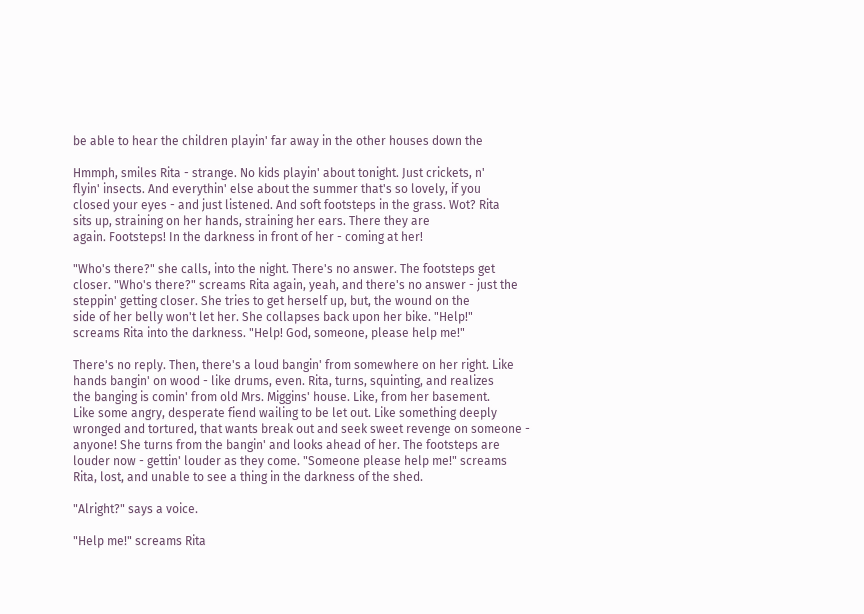be able to hear the children playin' far away in the other houses down the

Hmmph, smiles Rita - strange. No kids playin' about tonight. Just crickets, n'
flyin' insects. And everythin' else about the summer that's so lovely, if you
closed your eyes - and just listened. And soft footsteps in the grass. Wot? Rita
sits up, straining on her hands, straining her ears. There they are
again. Footsteps! In the darkness in front of her - coming at her!

"Who's there?" she calls, into the night. There's no answer. The footsteps get
closer. "Who's there?" screams Rita again, yeah, and there's no answer - just the
steppin' getting closer. She tries to get herself up, but, the wound on the
side of her belly won't let her. She collapses back upon her bike. "Help!"
screams Rita into the darkness. "Help! God, someone, please help me!"

There's no reply. Then, there's a loud bangin' from somewhere on her right. Like
hands bangin' on wood - like drums, even. Rita, turns, squinting, and realizes
the banging is comin' from old Mrs. Miggins' house. Like, from her basement.
Like some angry, desperate fiend wailing to be let out. Like something deeply
wronged and tortured, that wants break out and seek sweet revenge on someone -
anyone! She turns from the bangin' and looks ahead of her. The footsteps are
louder now - gettin' louder as they come. "Someone please help me!" screams
Rita, lost, and unable to see a thing in the darkness of the shed.

"Alright?" says a voice.

"Help me!" screams Rita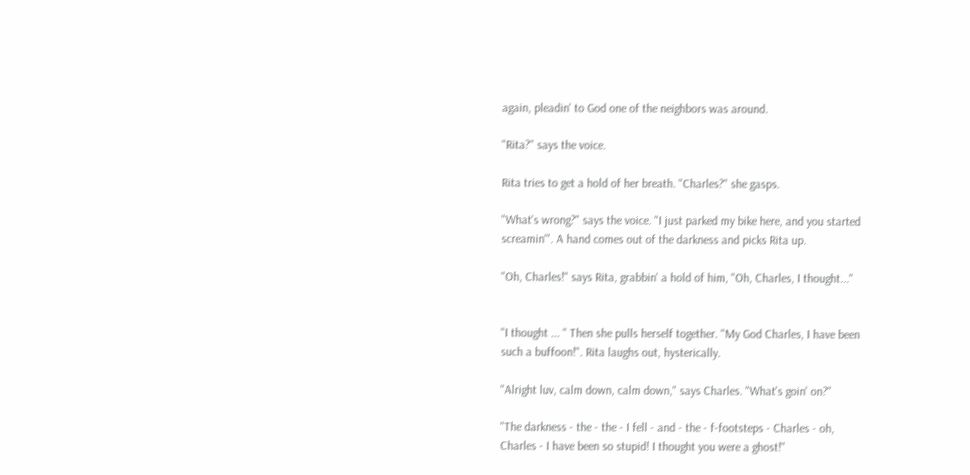again, pleadin' to God one of the neighbors was around.

"Rita?" says the voice.

Rita tries to get a hold of her breath. "Charles?" she gasps.

"What's wrong?" says the voice. "I just parked my bike here, and you started
screamin'". A hand comes out of the darkness and picks Rita up.

"Oh, Charles!" says Rita, grabbin' a hold of him, "Oh, Charles, I thought..."


"I thought ... " Then she pulls herself together. "My God Charles, I have been
such a buffoon!". Rita laughs out, hysterically.

"Alright luv, calm down, calm down," says Charles. "What's goin' on?"

"The darkness - the - the - I fell - and - the - f-footsteps - Charles - oh,
Charles - I have been so stupid! I thought you were a ghost!"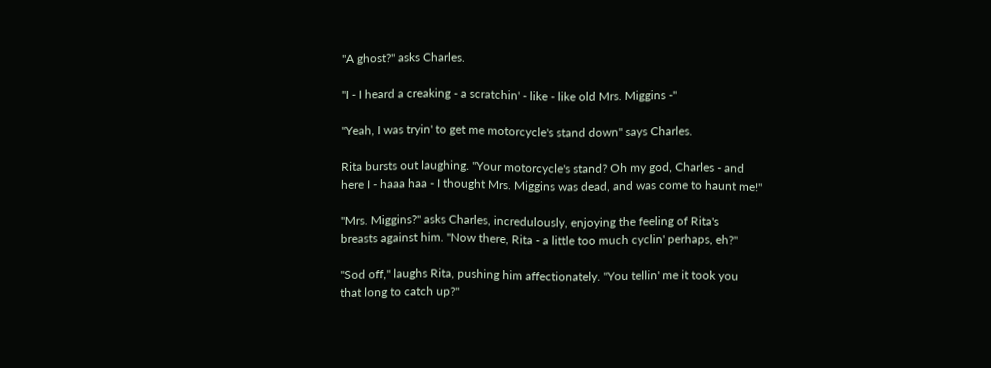"A ghost?" asks Charles.

"I - I heard a creaking - a scratchin' - like - like old Mrs. Miggins -"

"Yeah, I was tryin' to get me motorcycle's stand down" says Charles.

Rita bursts out laughing. "Your motorcycle's stand? Oh my god, Charles - and
here I - haaa haa - I thought Mrs. Miggins was dead, and was come to haunt me!"

"Mrs. Miggins?" asks Charles, incredulously, enjoying the feeling of Rita's
breasts against him. "Now there, Rita - a little too much cyclin' perhaps, eh?"

"Sod off," laughs Rita, pushing him affectionately. "You tellin' me it took you
that long to catch up?"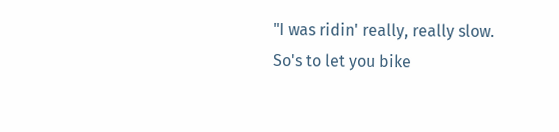"I was ridin' really, really slow. So's to let you bike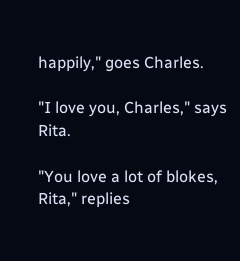happily," goes Charles.

"I love you, Charles," says Rita.

"You love a lot of blokes, Rita," replies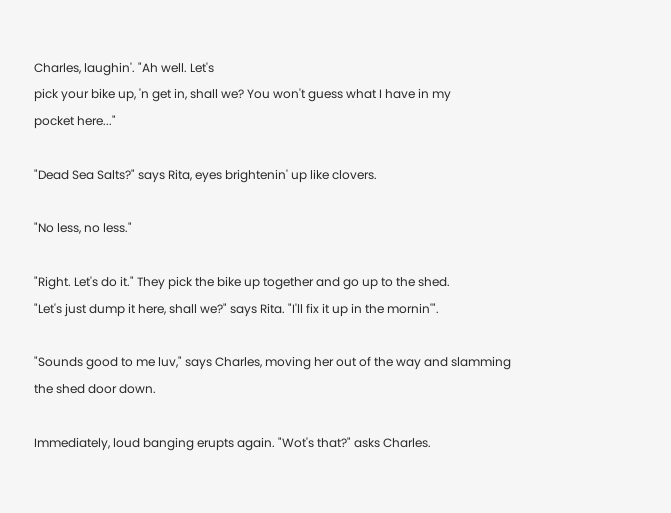Charles, laughin'. "Ah well. Let's
pick your bike up, 'n get in, shall we? You won't guess what I have in my
pocket here..."

"Dead Sea Salts?" says Rita, eyes brightenin' up like clovers.

"No less, no less."

"Right. Let's do it." They pick the bike up together and go up to the shed.
"Let's just dump it here, shall we?" says Rita. "I'll fix it up in the mornin'".

"Sounds good to me luv," says Charles, moving her out of the way and slamming
the shed door down.

Immediately, loud banging erupts again. "Wot's that?" asks Charles.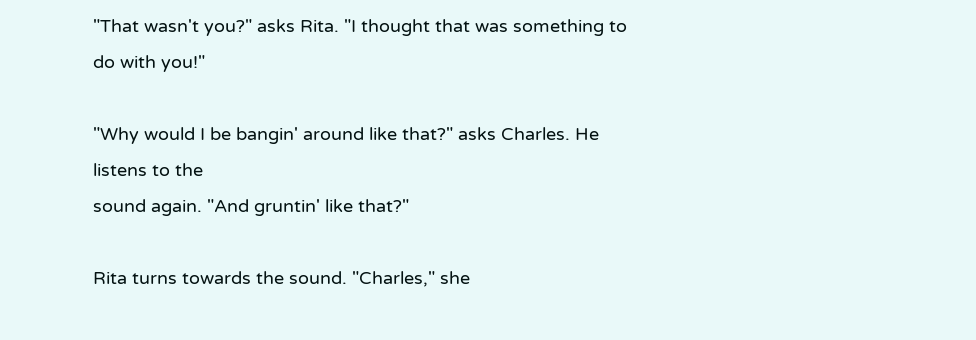"That wasn't you?" asks Rita. "I thought that was something to do with you!"

"Why would I be bangin' around like that?" asks Charles. He listens to the
sound again. "And gruntin' like that?"

Rita turns towards the sound. "Charles," she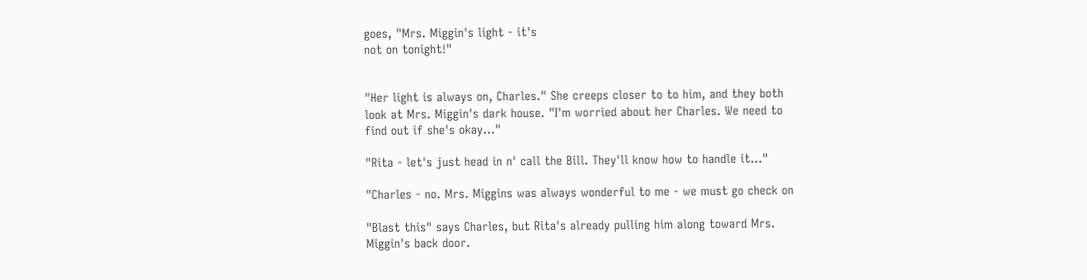goes, "Mrs. Miggin's light - it's
not on tonight!"


"Her light is always on, Charles." She creeps closer to to him, and they both
look at Mrs. Miggin's dark house. "I'm worried about her Charles. We need to
find out if she's okay..."

"Rita - let's just head in n' call the Bill. They'll know how to handle it..."

"Charles - no. Mrs. Miggins was always wonderful to me - we must go check on

"Blast this" says Charles, but Rita's already pulling him along toward Mrs.
Miggin's back door.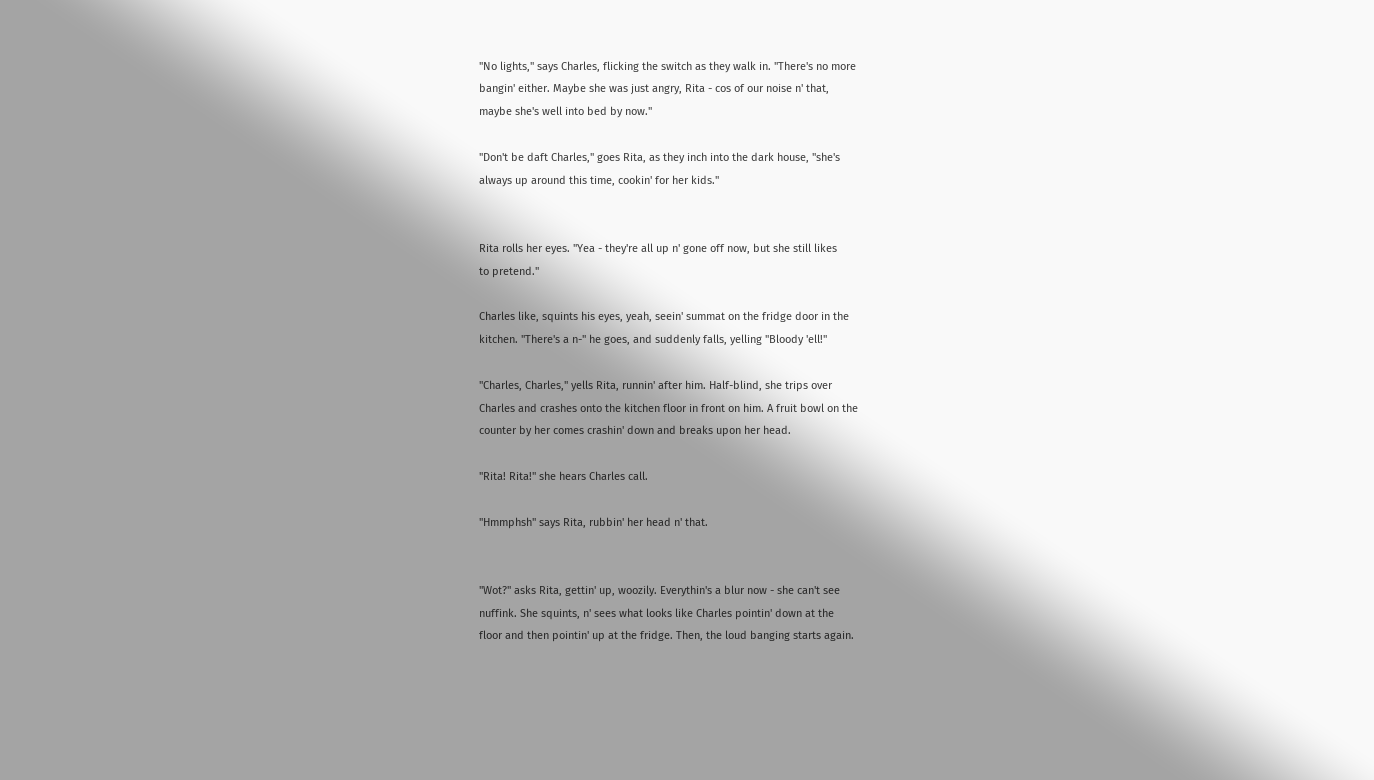"No lights," says Charles, flicking the switch as they walk in. "There's no more
bangin' either. Maybe she was just angry, Rita - cos of our noise n' that,
maybe she's well into bed by now."

"Don't be daft Charles," goes Rita, as they inch into the dark house, "she's
always up around this time, cookin' for her kids."


Rita rolls her eyes. "Yea - they're all up n' gone off now, but she still likes
to pretend."

Charles like, squints his eyes, yeah, seein' summat on the fridge door in the
kitchen. "There's a n-" he goes, and suddenly falls, yelling "Bloody 'ell!"

"Charles, Charles," yells Rita, runnin' after him. Half-blind, she trips over
Charles and crashes onto the kitchen floor in front on him. A fruit bowl on the
counter by her comes crashin' down and breaks upon her head.

"Rita! Rita!" she hears Charles call.

"Hmmphsh" says Rita, rubbin' her head n' that.


"Wot?" asks Rita, gettin' up, woozily. Everythin's a blur now - she can't see
nuffink. She squints, n' sees what looks like Charles pointin' down at the
floor and then pointin' up at the fridge. Then, the loud banging starts again.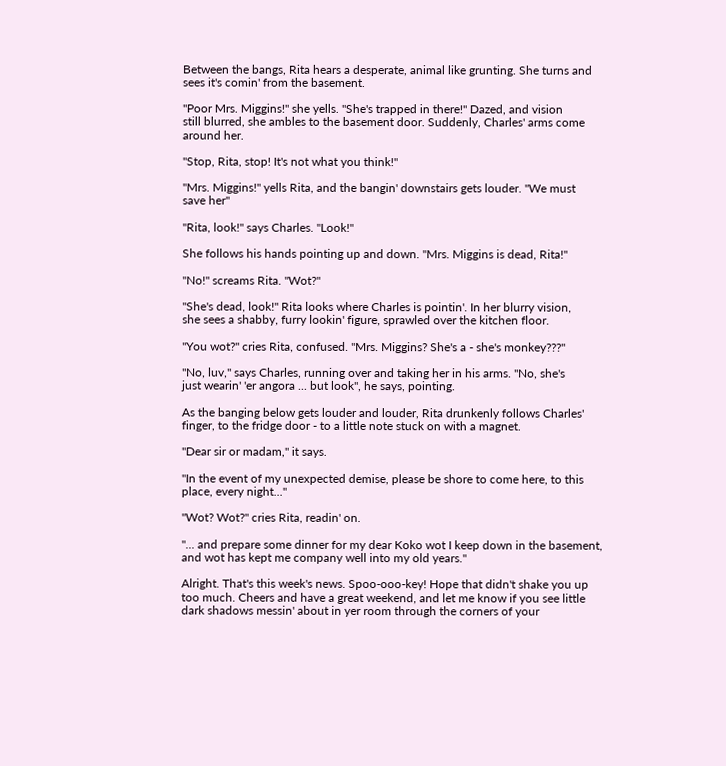Between the bangs, Rita hears a desperate, animal like grunting. She turns and
sees it's comin' from the basement.

"Poor Mrs. Miggins!" she yells. "She's trapped in there!" Dazed, and vision
still blurred, she ambles to the basement door. Suddenly, Charles' arms come
around her.

"Stop, Rita, stop! It's not what you think!"

"Mrs. Miggins!" yells Rita, and the bangin' downstairs gets louder. "We must
save her"

"Rita, look!" says Charles. "Look!"

She follows his hands pointing up and down. "Mrs. Miggins is dead, Rita!"

"No!" screams Rita. "Wot?"

"She's dead, look!" Rita looks where Charles is pointin'. In her blurry vision,
she sees a shabby, furry lookin' figure, sprawled over the kitchen floor.

"You wot?" cries Rita, confused. "Mrs. Miggins? She's a - she's monkey???"

"No, luv," says Charles, running over and taking her in his arms. "No, she's
just wearin' 'er angora ... but look", he says, pointing.

As the banging below gets louder and louder, Rita drunkenly follows Charles'
finger, to the fridge door - to a little note stuck on with a magnet.

"Dear sir or madam," it says.

"In the event of my unexpected demise, please be shore to come here, to this
place, every night..."

"Wot? Wot?" cries Rita, readin' on.

"... and prepare some dinner for my dear Koko wot I keep down in the basement,
and wot has kept me company well into my old years."

Alright. That's this week's news. Spoo-ooo-key! Hope that didn't shake you up
too much. Cheers and have a great weekend, and let me know if you see little
dark shadows messin' about in yer room through the corners of your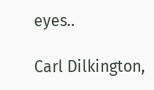eyes..

Carl Dilkington,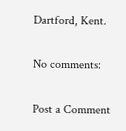Dartford, Kent.

No comments:

Post a Comment